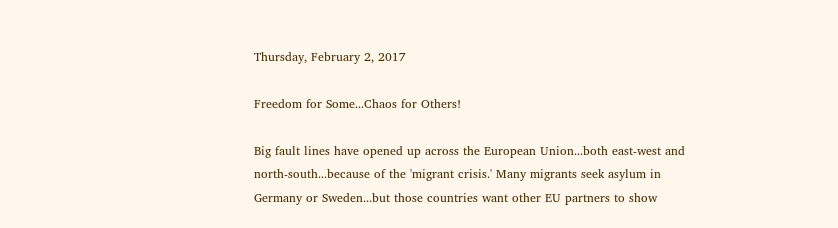Thursday, February 2, 2017

Freedom for Some...Chaos for Others!

Big fault lines have opened up across the European Union...both east-west and north-south...because of the 'migrant crisis.' Many migrants seek asylum in Germany or Sweden...but those countries want other EU partners to show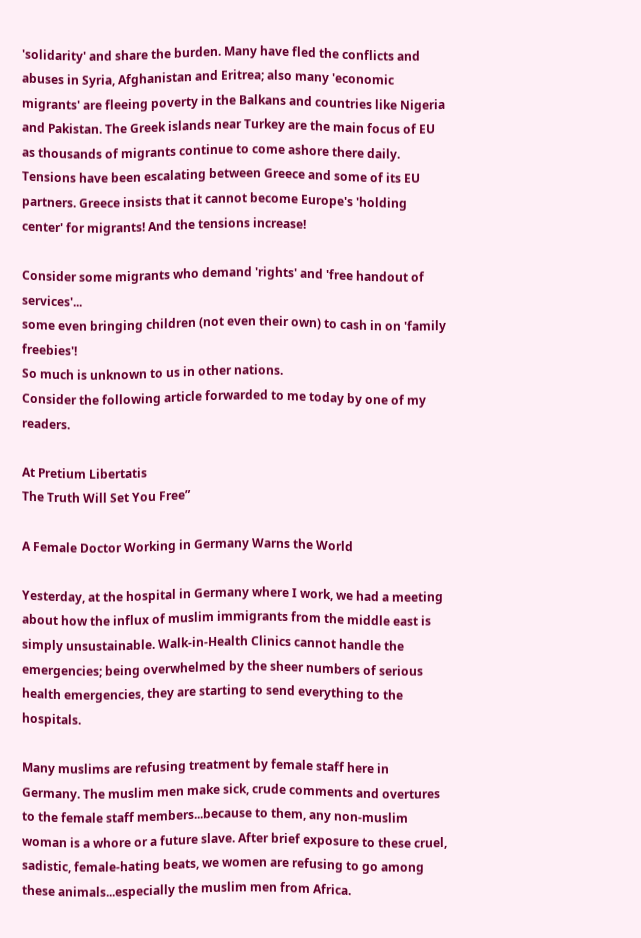'solidarity' and share the burden. Many have fled the conflicts and abuses in Syria, Afghanistan and Eritrea; also many 'economic migrants' are fleeing poverty in the Balkans and countries like Nigeria and Pakistan. The Greek islands near Turkey are the main focus of EU as thousands of migrants continue to come ashore there daily. Tensions have been escalating between Greece and some of its EU partners. Greece insists that it cannot become Europe's 'holding center' for migrants! And the tensions increase!

Consider some migrants who demand 'rights' and 'free handout of services'...
some even bringing children (not even their own) to cash in on 'family freebies'!
So much is unknown to us in other nations.
Consider the following article forwarded to me today by one of my readers.

At Pretium Libertatis
The Truth Will Set You Free”

A Female Doctor Working in Germany Warns the World

Yesterday, at the hospital in Germany where I work, we had a meeting about how the influx of muslim immigrants from the middle east is simply unsustainable. Walk-in-Health Clinics cannot handle the emergencies; being overwhelmed by the sheer numbers of serious health emergencies, they are starting to send everything to the hospitals.

Many muslims are refusing treatment by female staff here in Germany. The muslim men make sick, crude comments and overtures to the female staff members...because to them, any non-muslim woman is a whore or a future slave. After brief exposure to these cruel, sadistic, female-hating beats, we women are refusing to go among these animals...especially the muslim men from Africa.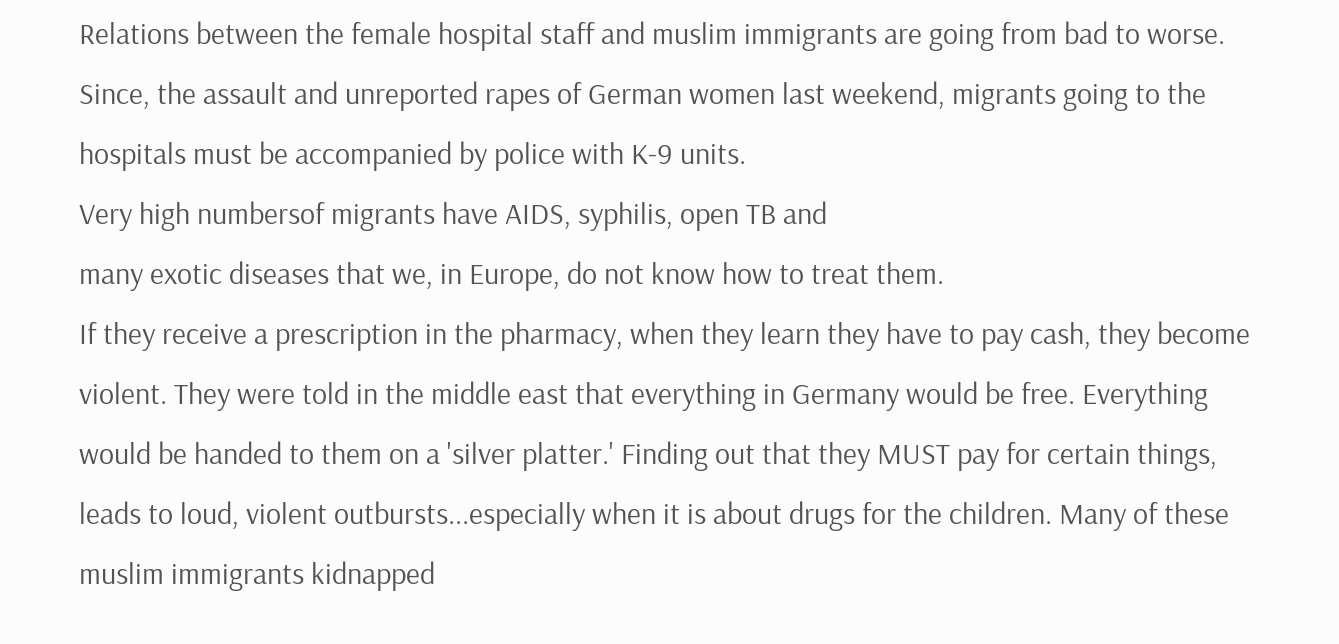Relations between the female hospital staff and muslim immigrants are going from bad to worse. Since, the assault and unreported rapes of German women last weekend, migrants going to the hospitals must be accompanied by police with K-9 units.
Very high numbersof migrants have AIDS, syphilis, open TB and
many exotic diseases that we, in Europe, do not know how to treat them.
If they receive a prescription in the pharmacy, when they learn they have to pay cash, they become violent. They were told in the middle east that everything in Germany would be free. Everything would be handed to them on a 'silver platter.' Finding out that they MUST pay for certain things, leads to loud, violent outbursts...especially when it is about drugs for the children. Many of these muslim immigrants kidnapped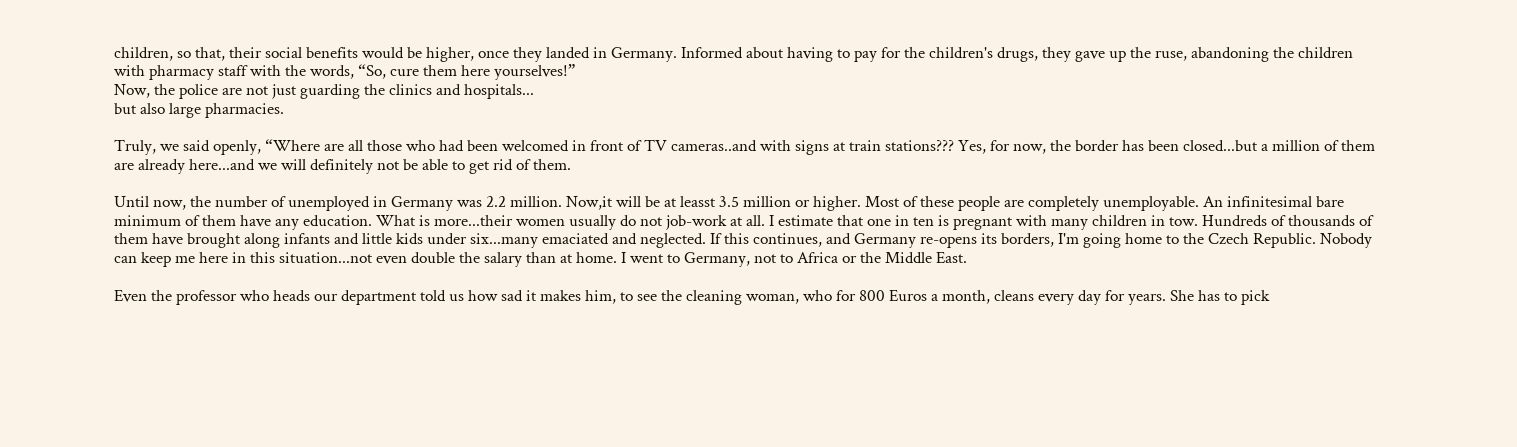children, so that, their social benefits would be higher, once they landed in Germany. Informed about having to pay for the children's drugs, they gave up the ruse, abandoning the children with pharmacy staff with the words, “So, cure them here yourselves!”
Now, the police are not just guarding the clinics and hospitals...
but also large pharmacies.

Truly, we said openly, “Where are all those who had been welcomed in front of TV cameras..and with signs at train stations??? Yes, for now, the border has been closed...but a million of them are already here...and we will definitely not be able to get rid of them.

Until now, the number of unemployed in Germany was 2.2 million. Now,it will be at leasst 3.5 million or higher. Most of these people are completely unemployable. An infinitesimal bare minimum of them have any education. What is more...their women usually do not job-work at all. I estimate that one in ten is pregnant with many children in tow. Hundreds of thousands of them have brought along infants and little kids under six...many emaciated and neglected. If this continues, and Germany re-opens its borders, I'm going home to the Czech Republic. Nobody can keep me here in this situation...not even double the salary than at home. I went to Germany, not to Africa or the Middle East.

Even the professor who heads our department told us how sad it makes him, to see the cleaning woman, who for 800 Euros a month, cleans every day for years. She has to pick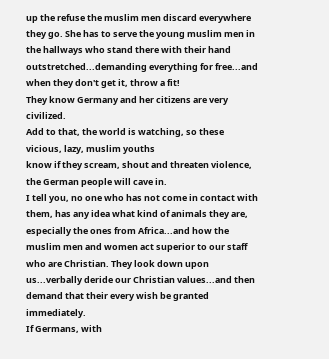up the refuse the muslim men discard everywhere they go. She has to serve the young muslim men in the hallways who stand there with their hand outstretched...demanding everything for free...and when they don't get it, throw a fit!
They know Germany and her citizens are very civilized.
Add to that, the world is watching, so these vicious, lazy, muslim youths
know if they scream, shout and threaten violence,
the German people will cave in.
I tell you, no one who has not come in contact with them, has any idea what kind of animals they are, especially the ones from Africa...and how the muslim men and women act superior to our staff who are Christian. They look down upon us...verbally deride our Christian values...and then demand that their every wish be granted immediately.
If Germans, with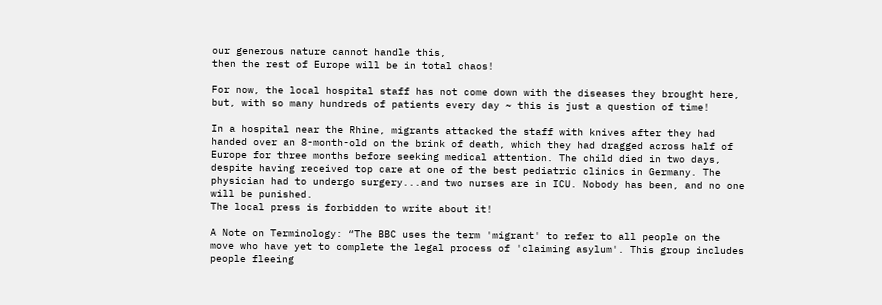our generous nature cannot handle this,
then the rest of Europe will be in total chaos!

For now, the local hospital staff has not come down with the diseases they brought here, but, with so many hundreds of patients every day ~ this is just a question of time!

In a hospital near the Rhine, migrants attacked the staff with knives after they had handed over an 8-month-old on the brink of death, which they had dragged across half of Europe for three months before seeking medical attention. The child died in two days, despite having received top care at one of the best pediatric clinics in Germany. The physician had to undergo surgery...and two nurses are in ICU. Nobody has been, and no one will be punished.
The local press is forbidden to write about it!

A Note on Terminology: “The BBC uses the term 'migrant' to refer to all people on the move who have yet to complete the legal process of 'claiming asylum'. This group includes people fleeing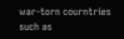war-torn courntries such as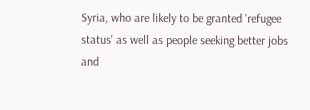Syria, who are likely to be granted 'refugee status' as well as people seeking better jobs and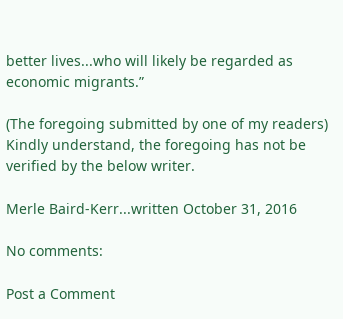better lives...who will likely be regarded as economic migrants.”

(The foregoing submitted by one of my readers)
Kindly understand, the foregoing has not be verified by the below writer.

Merle Baird-Kerr...written October 31, 2016

No comments:

Post a Comment